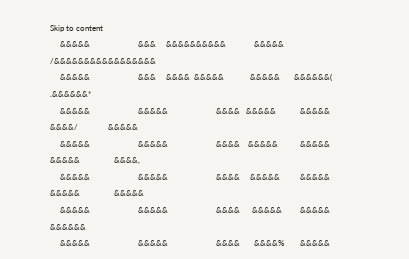Skip to content
     &&&&&                        &&&     &&&&&&&&&&              &&&&&         /&&&&&&&&&&&&&&&&&
     &&&&&                        &&&     &&&&  &&&&&             &&&&&       &&&&&&(        .&&&&&&*
     &&&&&                        &&&&&                        &&&&   &&&&&            &&&&&      &&&&/               &&&&&
     &&&&&                        &&&&&                        &&&&    &&&&&           &&&&&     &&&&&                 &&&&,
     &&&&&                        &&&&&                        &&&&     &&&&&          &&&&&     &&&&&                 &&&&&
     &&&&&                        &&&&&                        &&&&      &&&&&         &&&&&      &&&&&&
     &&&&&                        &&&&&                        &&&&       &&&&%        &&&&&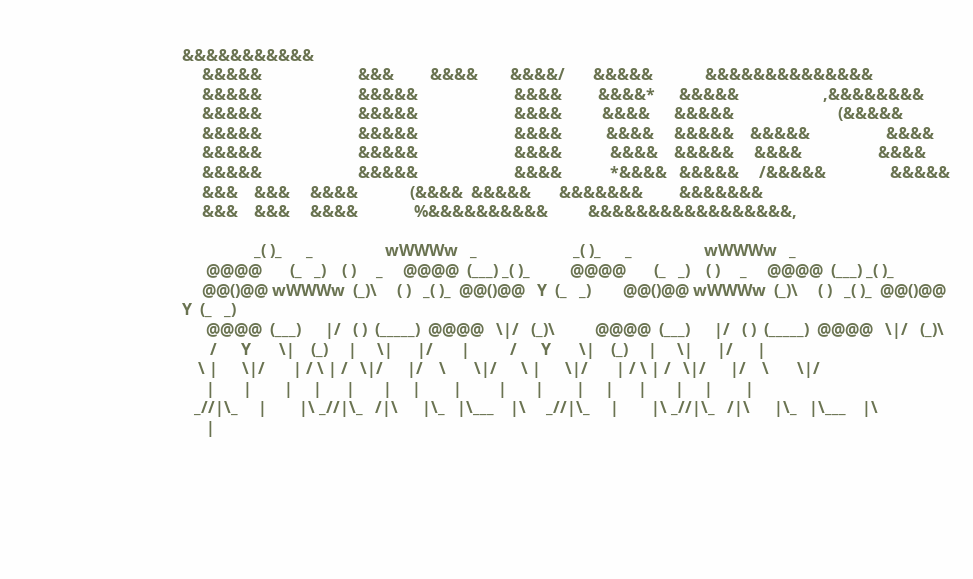&&&&&&&&&&&
     &&&&&                        &&&         &&&&        &&&&/       &&&&&             &&&&&&&&&&&&&&
     &&&&&                        &&&&&                        &&&&         &&&&*      &&&&&                     ,&&&&&&&&
     &&&&&                        &&&&&                        &&&&          &&&&      &&&&&                          (&&&&&
     &&&&&                        &&&&&                        &&&&           &&&&     &&&&&    &&&&&                   &&&&
     &&&&&                        &&&&&                        &&&&            &&&&    &&&&&     &&&&                   &&&&
     &&&&&                        &&&&&                        &&&&            *&&&&   &&&&&     /&&&&&                &&&&&
     &&&    &&&     &&&&             (&&&&  &&&&&       &&&&&&&         &&&&&&&
     &&&    &&&     &&&&              %&&&&&&&&&&          &&&&&&&&&&&&&&&&&,

                  _( )_      _                  wWWWw   _                        _( )_      _                  wWWWw   _
      @@@@       (_   _)    ( )     _     @@@@  (___) _( )_          @@@@       (_   _)    ( )     _     @@@@  (___) _( )_
     @@()@@ wWWWw  (_)\     ( )   _( )_  @@()@@   Y  (_   _)        @@()@@ wWWWw  (_)\     ( )   _( )_  @@()@@   Y  (_   _)
      @@@@  (___)      |/   ( )  (_____)  @@@@   \|/   (_)\          @@@@  (___)      |/   ( )  (_____)  @@@@   \|/   (_)\
       /      Y       \|    (_)     |     \|      |/       |          /      Y       \|    (_)     |     \|      |/      |
    \ |      \|/       | / \ | /   \|/      |/    \       \|/      \ |      \|/       | / \ | /   \|/      |/    \       \|/
      |       |        |     |      |       |     |        |         |       |        |     |      |       |     |        |
   _//|\_     |        |\ _//|\_   /|\      |\_   |\___    |\     _//|\_     |        |\ _//|\_   /|\      |\_   |\___    |\
      |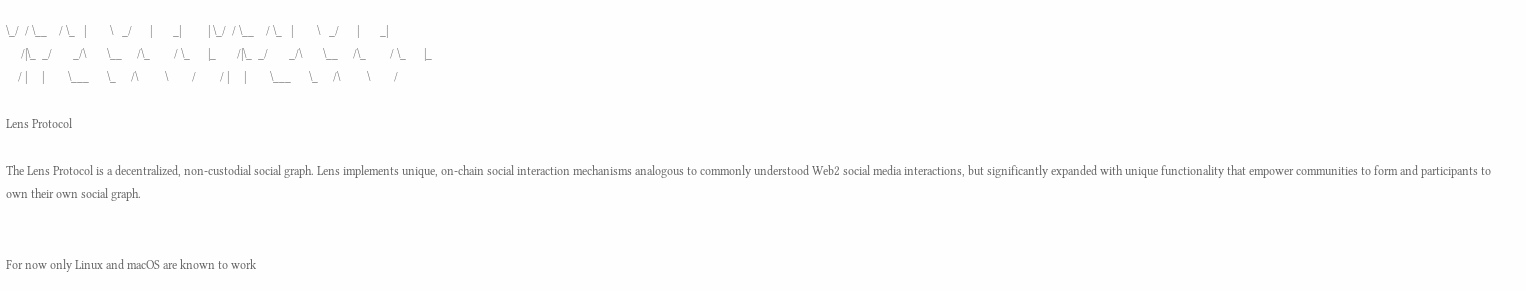\_/  / \__    / \_   |        \   _/      |       _|         | \_/  / \__    / \_   |        \   _/      |       _|
     /|\_  _/       _/\       \__     /\_        / \_      |_       /|\_  _/       _/\       \__     /\_        / \_      |_
    / |     |        \___      \_     /\         \        /        / |     |        \___      \_     /\         \        /

Lens Protocol

The Lens Protocol is a decentralized, non-custodial social graph. Lens implements unique, on-chain social interaction mechanisms analogous to commonly understood Web2 social media interactions, but significantly expanded with unique functionality that empower communities to form and participants to own their own social graph.


For now only Linux and macOS are known to work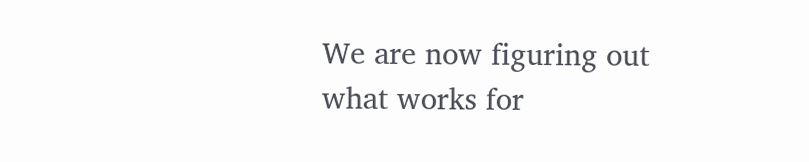We are now figuring out what works for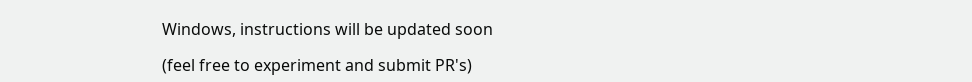Windows, instructions will be updated soon

(feel free to experiment and submit PR's)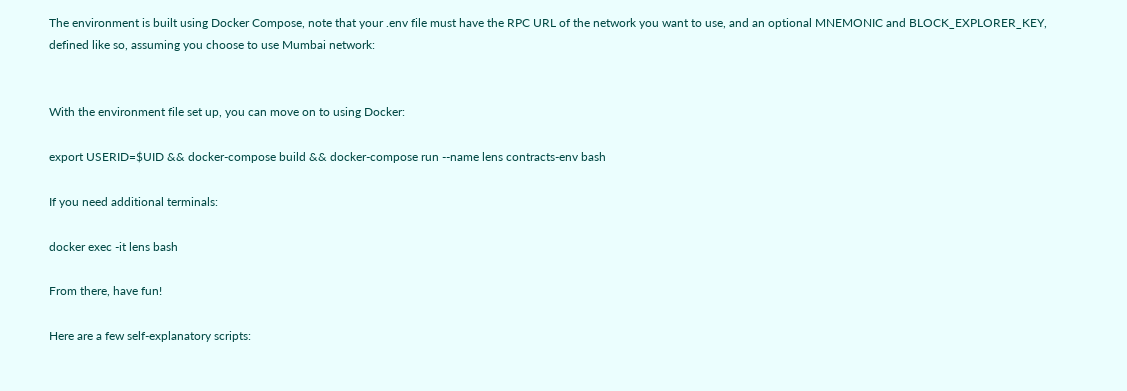The environment is built using Docker Compose, note that your .env file must have the RPC URL of the network you want to use, and an optional MNEMONIC and BLOCK_EXPLORER_KEY, defined like so, assuming you choose to use Mumbai network:


With the environment file set up, you can move on to using Docker:

export USERID=$UID && docker-compose build && docker-compose run --name lens contracts-env bash

If you need additional terminals:

docker exec -it lens bash

From there, have fun!

Here are a few self-explanatory scripts: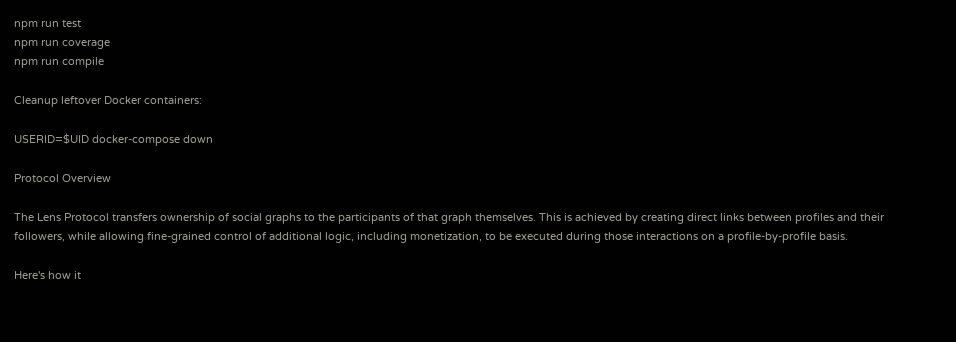npm run test
npm run coverage
npm run compile

Cleanup leftover Docker containers:

USERID=$UID docker-compose down

Protocol Overview

The Lens Protocol transfers ownership of social graphs to the participants of that graph themselves. This is achieved by creating direct links between profiles and their followers, while allowing fine-grained control of additional logic, including monetization, to be executed during those interactions on a profile-by-profile basis.

Here's how it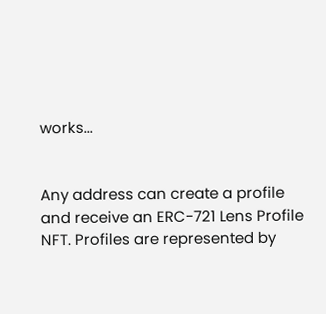works...


Any address can create a profile and receive an ERC-721 Lens Profile NFT. Profiles are represented by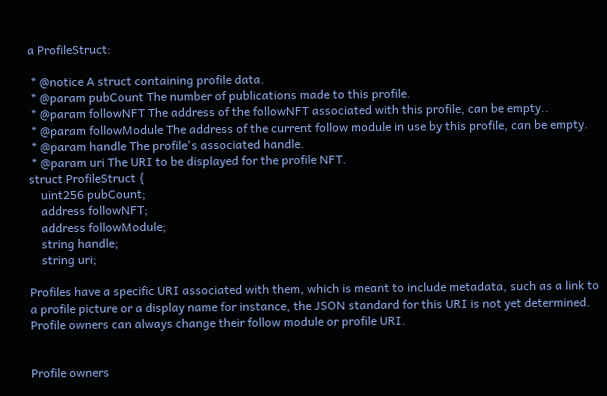a ProfileStruct:

 * @notice A struct containing profile data.
 * @param pubCount The number of publications made to this profile.
 * @param followNFT The address of the followNFT associated with this profile, can be empty..
 * @param followModule The address of the current follow module in use by this profile, can be empty.
 * @param handle The profile's associated handle.
 * @param uri The URI to be displayed for the profile NFT.
struct ProfileStruct {
    uint256 pubCount;
    address followNFT;
    address followModule;
    string handle;
    string uri;

Profiles have a specific URI associated with them, which is meant to include metadata, such as a link to a profile picture or a display name for instance, the JSON standard for this URI is not yet determined. Profile owners can always change their follow module or profile URI.


Profile owners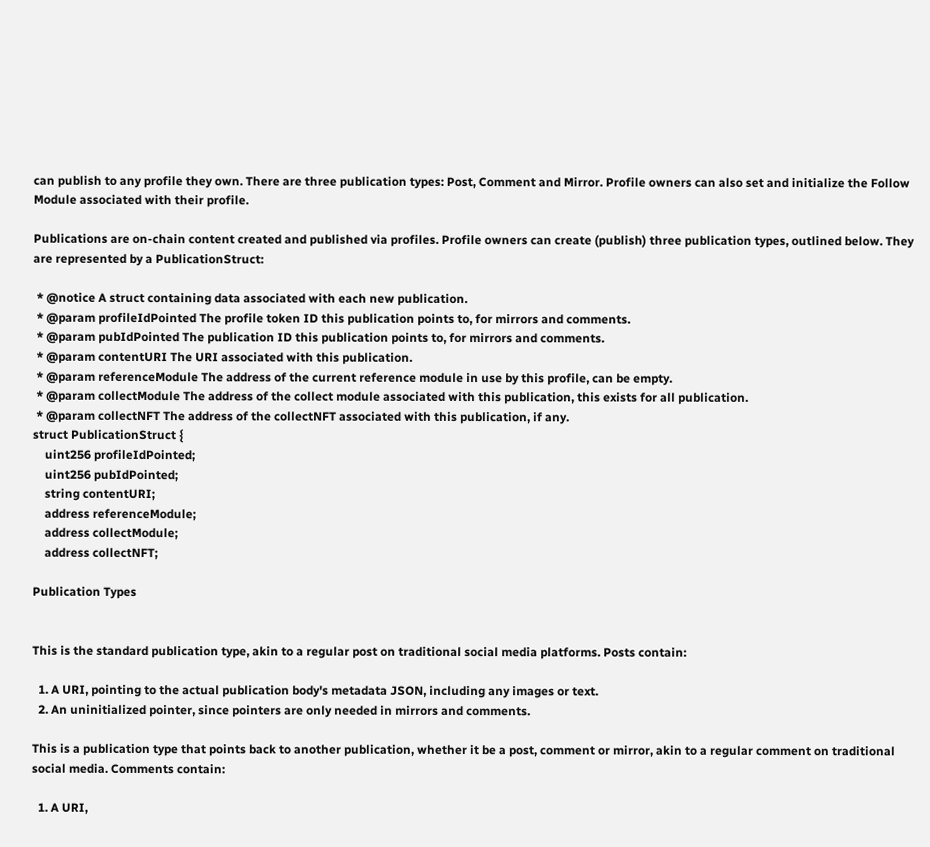can publish to any profile they own. There are three publication types: Post, Comment and Mirror. Profile owners can also set and initialize the Follow Module associated with their profile.

Publications are on-chain content created and published via profiles. Profile owners can create (publish) three publication types, outlined below. They are represented by a PublicationStruct:

 * @notice A struct containing data associated with each new publication.
 * @param profileIdPointed The profile token ID this publication points to, for mirrors and comments.
 * @param pubIdPointed The publication ID this publication points to, for mirrors and comments.
 * @param contentURI The URI associated with this publication.
 * @param referenceModule The address of the current reference module in use by this profile, can be empty.
 * @param collectModule The address of the collect module associated with this publication, this exists for all publication.
 * @param collectNFT The address of the collectNFT associated with this publication, if any.
struct PublicationStruct {
    uint256 profileIdPointed;
    uint256 pubIdPointed;
    string contentURI;
    address referenceModule;
    address collectModule;
    address collectNFT;

Publication Types


This is the standard publication type, akin to a regular post on traditional social media platforms. Posts contain:

  1. A URI, pointing to the actual publication body's metadata JSON, including any images or text.
  2. An uninitialized pointer, since pointers are only needed in mirrors and comments.

This is a publication type that points back to another publication, whether it be a post, comment or mirror, akin to a regular comment on traditional social media. Comments contain:

  1. A URI,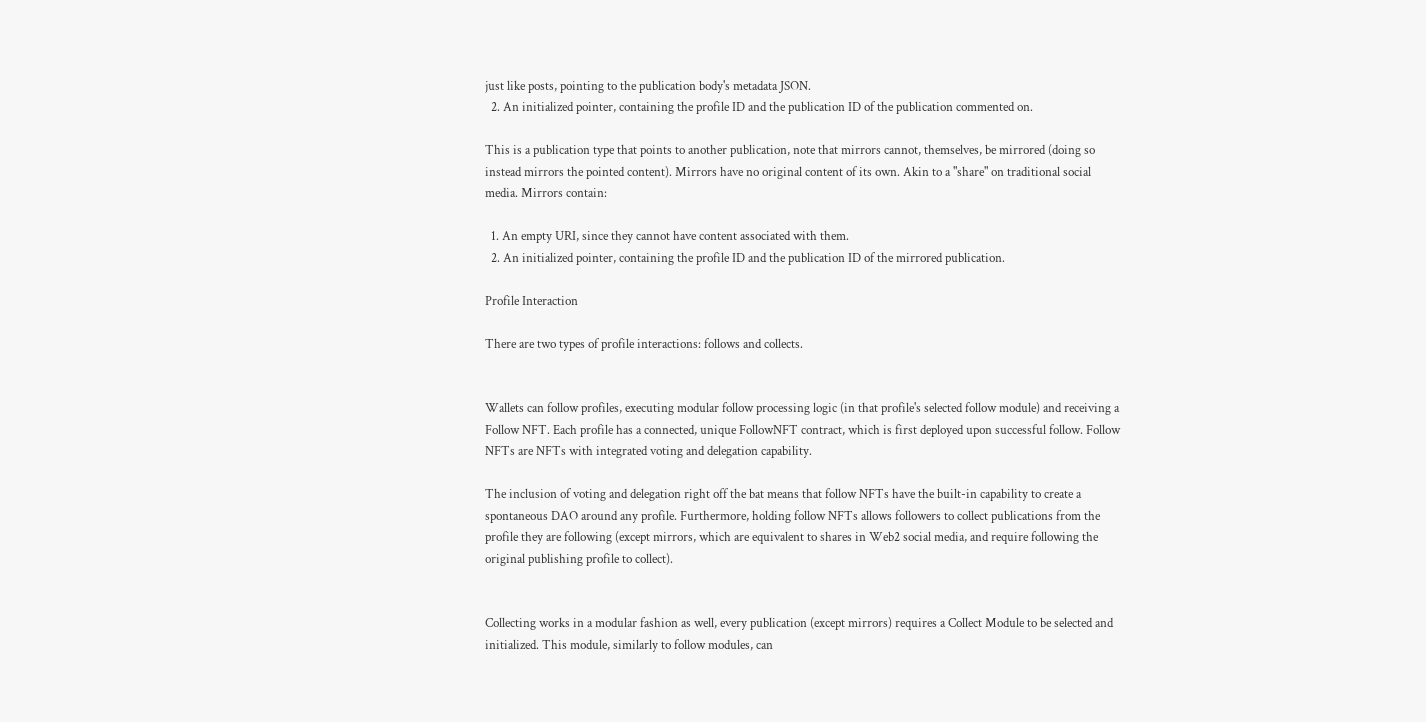just like posts, pointing to the publication body's metadata JSON.
  2. An initialized pointer, containing the profile ID and the publication ID of the publication commented on.

This is a publication type that points to another publication, note that mirrors cannot, themselves, be mirrored (doing so instead mirrors the pointed content). Mirrors have no original content of its own. Akin to a "share" on traditional social media. Mirrors contain:

  1. An empty URI, since they cannot have content associated with them.
  2. An initialized pointer, containing the profile ID and the publication ID of the mirrored publication.

Profile Interaction

There are two types of profile interactions: follows and collects.


Wallets can follow profiles, executing modular follow processing logic (in that profile's selected follow module) and receiving a Follow NFT. Each profile has a connected, unique FollowNFT contract, which is first deployed upon successful follow. Follow NFTs are NFTs with integrated voting and delegation capability.

The inclusion of voting and delegation right off the bat means that follow NFTs have the built-in capability to create a spontaneous DAO around any profile. Furthermore, holding follow NFTs allows followers to collect publications from the profile they are following (except mirrors, which are equivalent to shares in Web2 social media, and require following the original publishing profile to collect).


Collecting works in a modular fashion as well, every publication (except mirrors) requires a Collect Module to be selected and initialized. This module, similarly to follow modules, can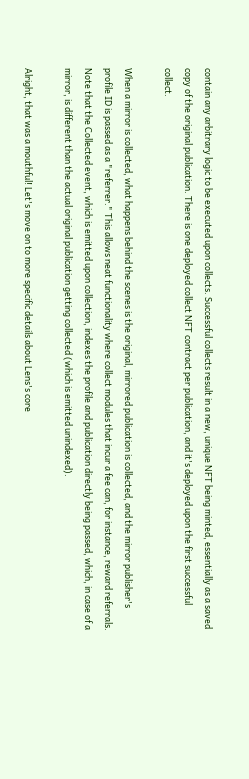contain any arbitrary logic to be executed upon collects. Successful collects result in a new, unique NFT being minted, essentially as a saved copy of the original publication. There is one deployed collect NFT contract per publication, and it's deployed upon the first successful collect.

When a mirror is collected, what happens behind the scenes is the original, mirrored publication is collected, and the mirror publisher's profile ID is passed as a "referrer." This allows neat functionality where collect modules that incur a fee can, for instance, reward referrals. Note that the Collected event, which is emitted upon collection, indexes the profile and publication directly being passed, which, in case of a mirror, is different than the actual original publication getting collected (which is emitted unindexed).

Alright, that was a mouthful! Let's move on to more specific details about Lens's core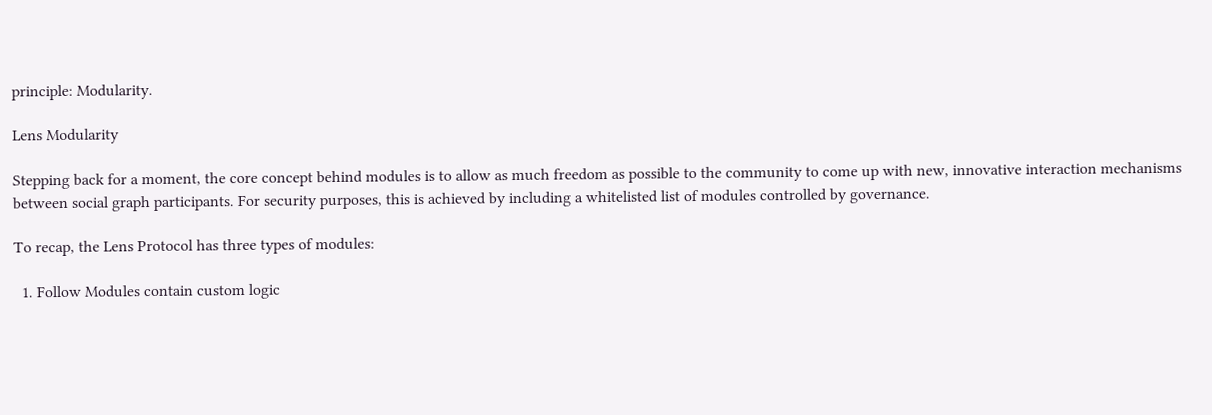principle: Modularity.

Lens Modularity

Stepping back for a moment, the core concept behind modules is to allow as much freedom as possible to the community to come up with new, innovative interaction mechanisms between social graph participants. For security purposes, this is achieved by including a whitelisted list of modules controlled by governance.

To recap, the Lens Protocol has three types of modules:

  1. Follow Modules contain custom logic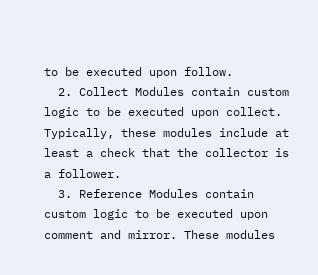to be executed upon follow.
  2. Collect Modules contain custom logic to be executed upon collect. Typically, these modules include at least a check that the collector is a follower.
  3. Reference Modules contain custom logic to be executed upon comment and mirror. These modules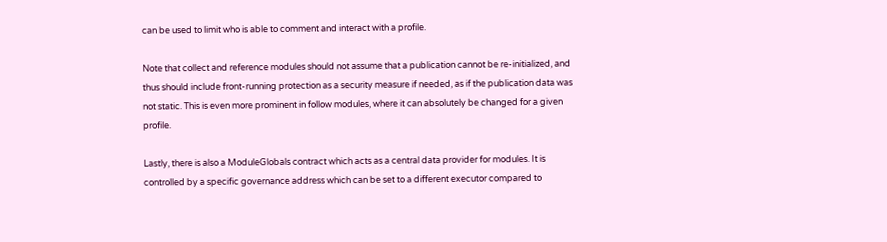can be used to limit who is able to comment and interact with a profile.

Note that collect and reference modules should not assume that a publication cannot be re-initialized, and thus should include front-running protection as a security measure if needed, as if the publication data was not static. This is even more prominent in follow modules, where it can absolutely be changed for a given profile.

Lastly, there is also a ModuleGlobals contract which acts as a central data provider for modules. It is controlled by a specific governance address which can be set to a different executor compared to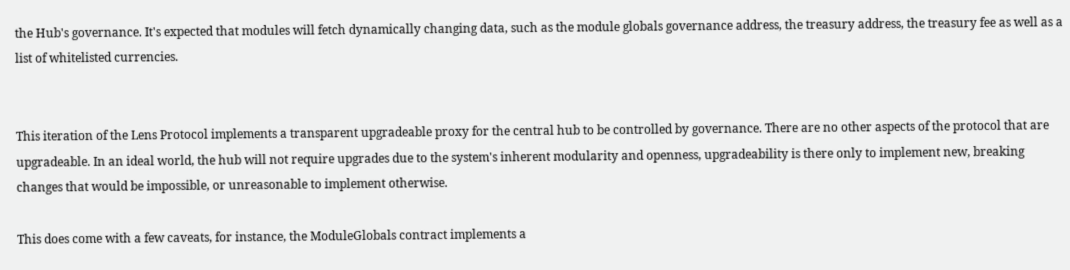the Hub's governance. It's expected that modules will fetch dynamically changing data, such as the module globals governance address, the treasury address, the treasury fee as well as a list of whitelisted currencies.


This iteration of the Lens Protocol implements a transparent upgradeable proxy for the central hub to be controlled by governance. There are no other aspects of the protocol that are upgradeable. In an ideal world, the hub will not require upgrades due to the system's inherent modularity and openness, upgradeability is there only to implement new, breaking changes that would be impossible, or unreasonable to implement otherwise.

This does come with a few caveats, for instance, the ModuleGlobals contract implements a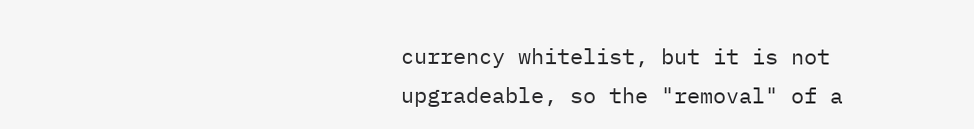currency whitelist, but it is not upgradeable, so the "removal" of a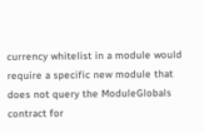currency whitelist in a module would require a specific new module that does not query the ModuleGlobals contract for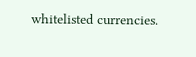whitelisted currencies.